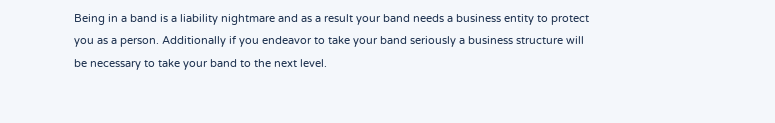Being in a band is a liability nightmare and as a result your band needs a business entity to protect you as a person. Additionally if you endeavor to take your band seriously a business structure will be necessary to take your band to the next level.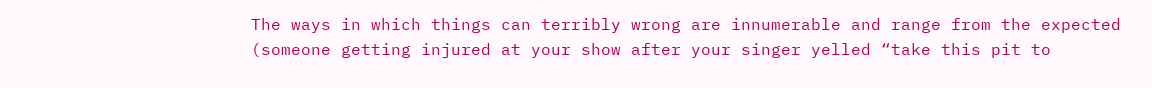The ways in which things can terribly wrong are innumerable and range from the expected (someone getting injured at your show after your singer yelled “take this pit to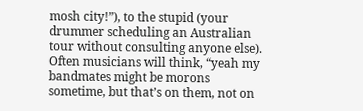mosh city!”), to the stupid (your drummer scheduling an Australian tour without consulting anyone else). Often musicians will think, “yeah my bandmates might be morons sometime, but that’s on them, not on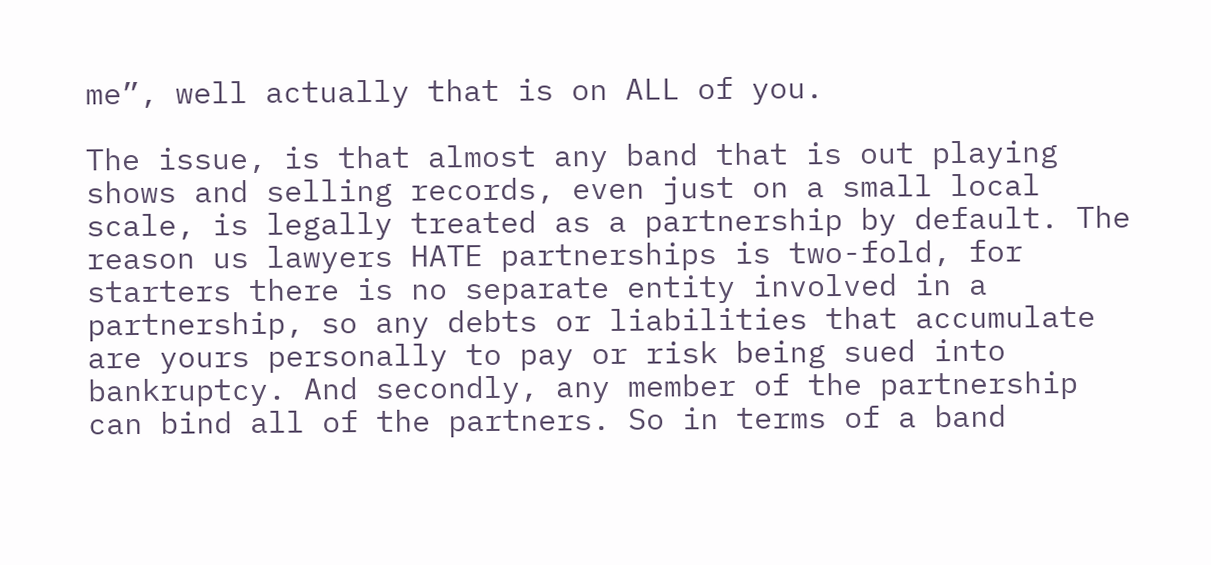me”, well actually that is on ALL of you.

The issue, is that almost any band that is out playing shows and selling records, even just on a small local scale, is legally treated as a partnership by default. The reason us lawyers HATE partnerships is two-fold, for starters there is no separate entity involved in a partnership, so any debts or liabilities that accumulate are yours personally to pay or risk being sued into bankruptcy. And secondly, any member of the partnership can bind all of the partners. So in terms of a band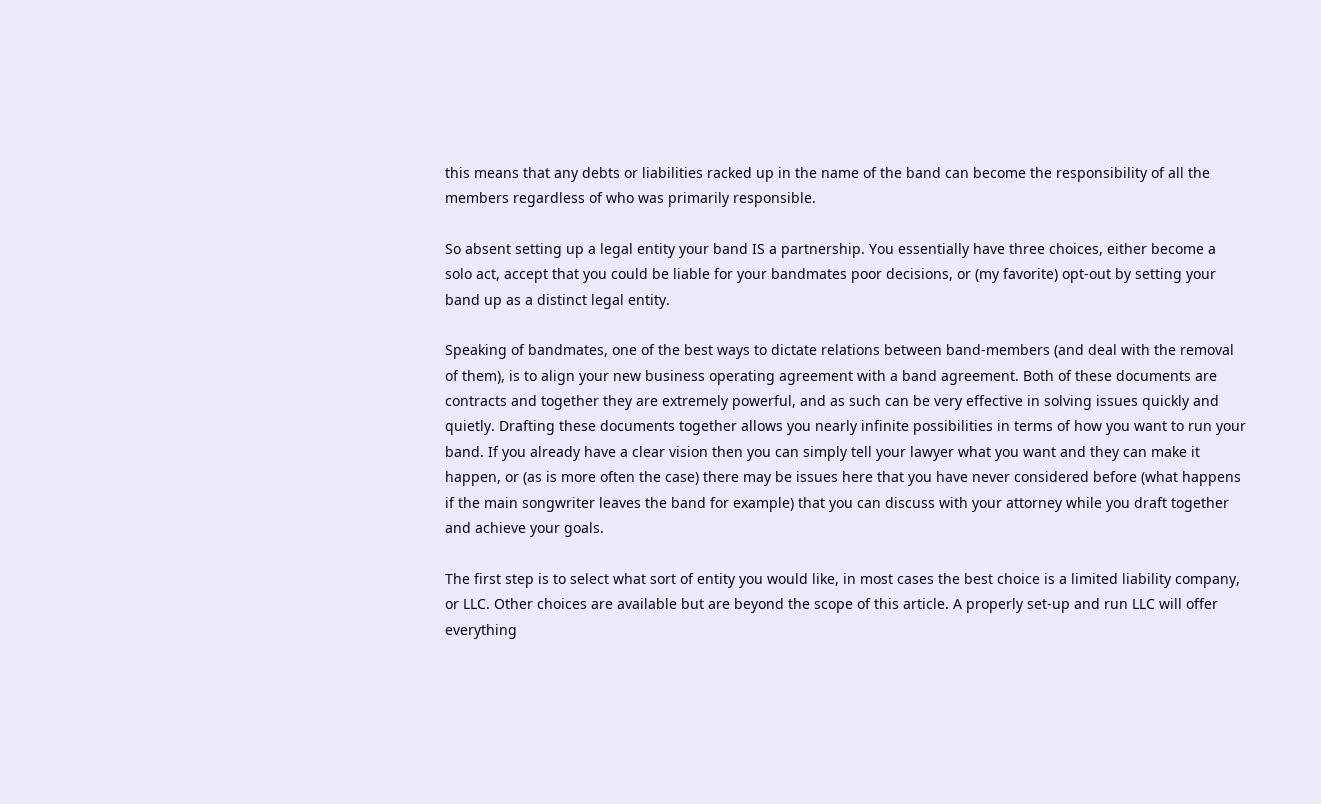this means that any debts or liabilities racked up in the name of the band can become the responsibility of all the members regardless of who was primarily responsible.

So absent setting up a legal entity your band IS a partnership. You essentially have three choices, either become a solo act, accept that you could be liable for your bandmates poor decisions, or (my favorite) opt-out by setting your band up as a distinct legal entity.

Speaking of bandmates, one of the best ways to dictate relations between band-members (and deal with the removal of them), is to align your new business operating agreement with a band agreement. Both of these documents are contracts and together they are extremely powerful, and as such can be very effective in solving issues quickly and quietly. Drafting these documents together allows you nearly infinite possibilities in terms of how you want to run your band. If you already have a clear vision then you can simply tell your lawyer what you want and they can make it happen, or (as is more often the case) there may be issues here that you have never considered before (what happens if the main songwriter leaves the band for example) that you can discuss with your attorney while you draft together and achieve your goals.

The first step is to select what sort of entity you would like, in most cases the best choice is a limited liability company, or LLC. Other choices are available but are beyond the scope of this article. A properly set-up and run LLC will offer everything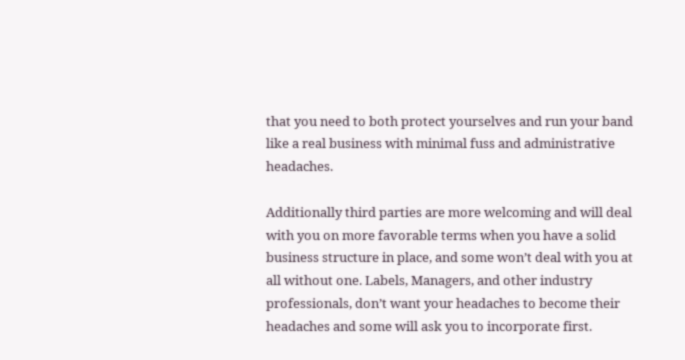that you need to both protect yourselves and run your band like a real business with minimal fuss and administrative headaches.

Additionally third parties are more welcoming and will deal with you on more favorable terms when you have a solid business structure in place, and some won’t deal with you at all without one. Labels, Managers, and other industry professionals, don’t want your headaches to become their headaches and some will ask you to incorporate first.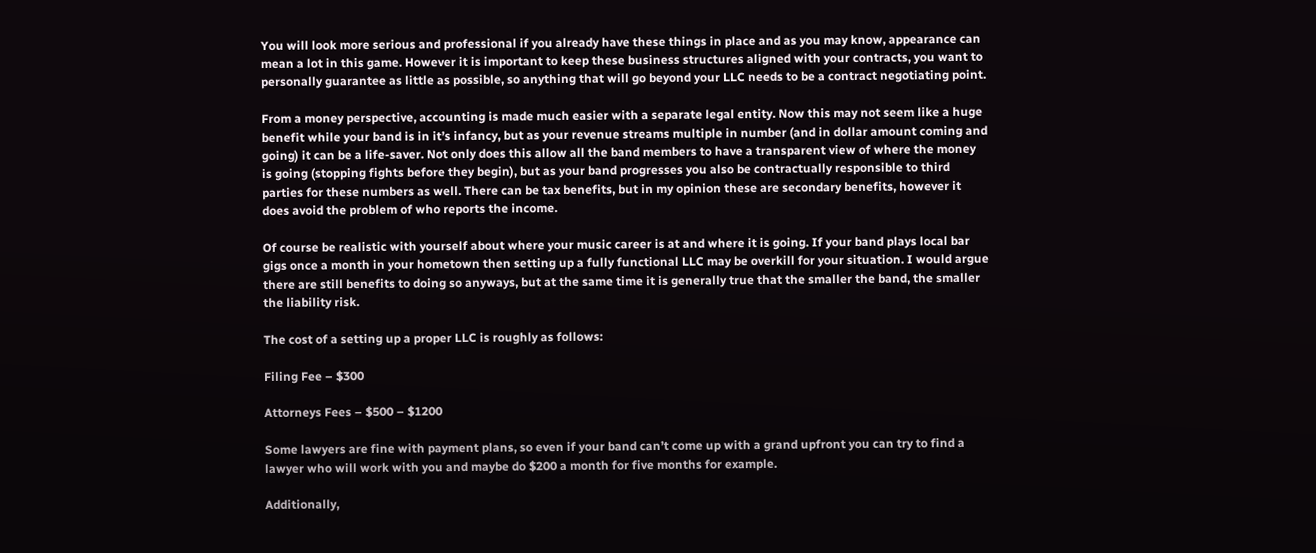You will look more serious and professional if you already have these things in place and as you may know, appearance can mean a lot in this game. However it is important to keep these business structures aligned with your contracts, you want to personally guarantee as little as possible, so anything that will go beyond your LLC needs to be a contract negotiating point.

From a money perspective, accounting is made much easier with a separate legal entity. Now this may not seem like a huge benefit while your band is in it’s infancy, but as your revenue streams multiple in number (and in dollar amount coming and going) it can be a life-saver. Not only does this allow all the band members to have a transparent view of where the money is going (stopping fights before they begin), but as your band progresses you also be contractually responsible to third parties for these numbers as well. There can be tax benefits, but in my opinion these are secondary benefits, however it does avoid the problem of who reports the income.

Of course be realistic with yourself about where your music career is at and where it is going. If your band plays local bar gigs once a month in your hometown then setting up a fully functional LLC may be overkill for your situation. I would argue there are still benefits to doing so anyways, but at the same time it is generally true that the smaller the band, the smaller the liability risk.

The cost of a setting up a proper LLC is roughly as follows:

Filing Fee – $300

Attorneys Fees – $500 – $1200

Some lawyers are fine with payment plans, so even if your band can’t come up with a grand upfront you can try to find a lawyer who will work with you and maybe do $200 a month for five months for example.

Additionally,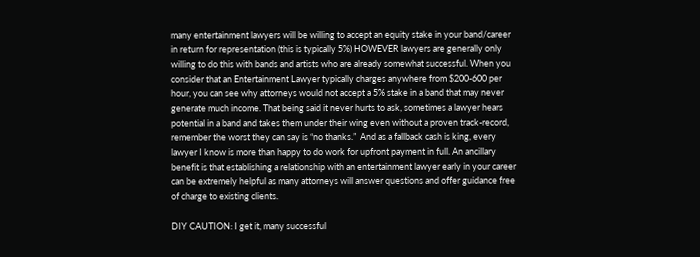many entertainment lawyers will be willing to accept an equity stake in your band/career in return for representation (this is typically 5%) HOWEVER lawyers are generally only willing to do this with bands and artists who are already somewhat successful. When you consider that an Entertainment Lawyer typically charges anywhere from $200-600 per hour, you can see why attorneys would not accept a 5% stake in a band that may never generate much income. That being said it never hurts to ask, sometimes a lawyer hears potential in a band and takes them under their wing even without a proven track-record, remember the worst they can say is “no thanks.”  And as a fallback cash is king, every lawyer I know is more than happy to do work for upfront payment in full. An ancillary benefit is that establishing a relationship with an entertainment lawyer early in your career can be extremely helpful as many attorneys will answer questions and offer guidance free of charge to existing clients.

DIY CAUTION: I get it, many successful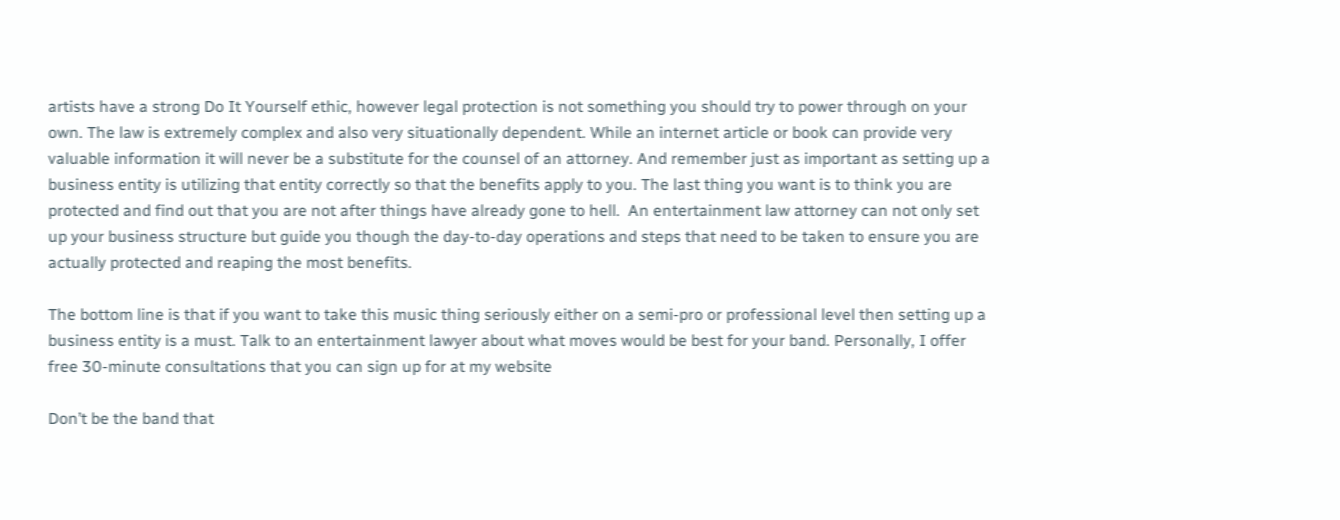artists have a strong Do It Yourself ethic, however legal protection is not something you should try to power through on your own. The law is extremely complex and also very situationally dependent. While an internet article or book can provide very valuable information it will never be a substitute for the counsel of an attorney. And remember just as important as setting up a business entity is utilizing that entity correctly so that the benefits apply to you. The last thing you want is to think you are protected and find out that you are not after things have already gone to hell.  An entertainment law attorney can not only set up your business structure but guide you though the day-to-day operations and steps that need to be taken to ensure you are actually protected and reaping the most benefits.

The bottom line is that if you want to take this music thing seriously either on a semi-pro or professional level then setting up a business entity is a must. Talk to an entertainment lawyer about what moves would be best for your band. Personally, I offer free 30-minute consultations that you can sign up for at my website

Don’t be the band that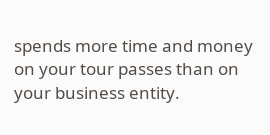spends more time and money on your tour passes than on your business entity.